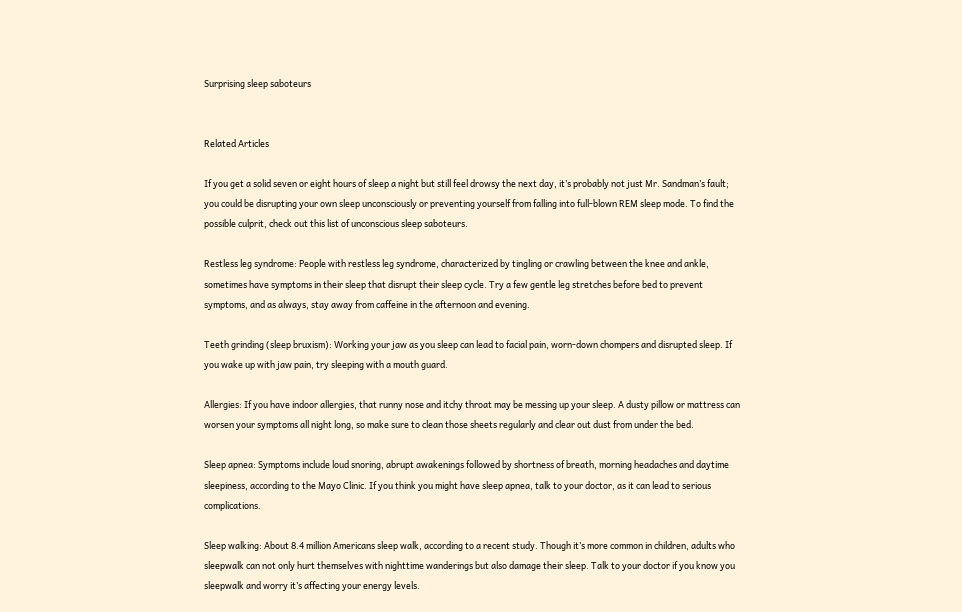Surprising sleep saboteurs


Related Articles

If you get a solid seven or eight hours of sleep a night but still feel drowsy the next day, it’s probably not just Mr. Sandman’s fault; you could be disrupting your own sleep unconsciously or preventing yourself from falling into full-blown REM sleep mode. To find the possible culprit, check out this list of unconscious sleep saboteurs.

Restless leg syndrome: People with restless leg syndrome, characterized by tingling or crawling between the knee and ankle, sometimes have symptoms in their sleep that disrupt their sleep cycle. Try a few gentle leg stretches before bed to prevent symptoms, and as always, stay away from caffeine in the afternoon and evening.

Teeth grinding (sleep bruxism): Working your jaw as you sleep can lead to facial pain, worn-down chompers and disrupted sleep. If you wake up with jaw pain, try sleeping with a mouth guard.

Allergies: If you have indoor allergies, that runny nose and itchy throat may be messing up your sleep. A dusty pillow or mattress can worsen your symptoms all night long, so make sure to clean those sheets regularly and clear out dust from under the bed.

Sleep apnea: Symptoms include loud snoring, abrupt awakenings followed by shortness of breath, morning headaches and daytime sleepiness, according to the Mayo Clinic. If you think you might have sleep apnea, talk to your doctor, as it can lead to serious complications.

Sleep walking: About 8.4 million Americans sleep walk, according to a recent study. Though it’s more common in children, adults who sleepwalk can not only hurt themselves with nighttime wanderings but also damage their sleep. Talk to your doctor if you know you sleepwalk and worry it’s affecting your energy levels.